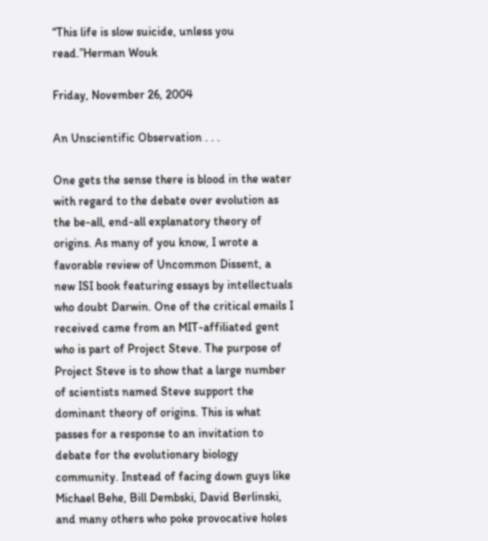“This life is slow suicide, unless you read.”Herman Wouk

Friday, November 26, 2004

An Unscientific Observation . . .

One gets the sense there is blood in the water with regard to the debate over evolution as the be-all, end-all explanatory theory of origins. As many of you know, I wrote a favorable review of Uncommon Dissent, a new ISI book featuring essays by intellectuals who doubt Darwin. One of the critical emails I received came from an MIT-affiliated gent who is part of Project Steve. The purpose of Project Steve is to show that a large number of scientists named Steve support the dominant theory of origins. This is what passes for a response to an invitation to debate for the evolutionary biology community. Instead of facing down guys like Michael Behe, Bill Dembski, David Berlinski, and many others who poke provocative holes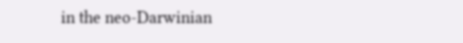in the neo-Darwinian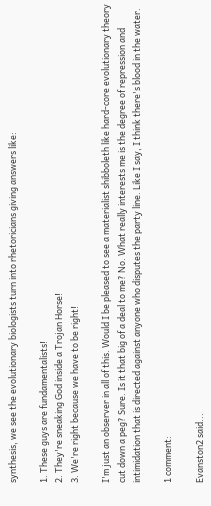synthesis, we see the evolutionary biologists turn into rhetoricians giving answers like:

1. These guys are fundamentalists!
2. They're sneaking God inside a Trojan Horse!
3. We're right because we have to be right!

I'm just an observer in all of this. Would I be pleased to see a materialist shibboleth like hard-core evolutionary theory cut down a peg? Sure. Is it that big of a deal to me? No. What really interests me is the degree of repression and intimidation that is directed against anyone who disputes the party line. Like I say, I think there's blood in the water.

1 comment:

Evanston2 said...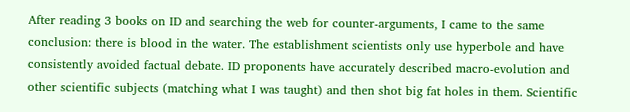After reading 3 books on ID and searching the web for counter-arguments, I came to the same conclusion: there is blood in the water. The establishment scientists only use hyperbole and have consistently avoided factual debate. ID proponents have accurately described macro-evolution and other scientific subjects (matching what I was taught) and then shot big fat holes in them. Scientific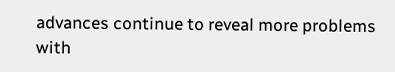advances continue to reveal more problems with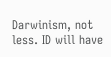Darwinism, not less. ID will have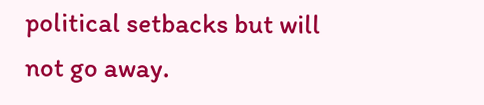political setbacks but will not go away.